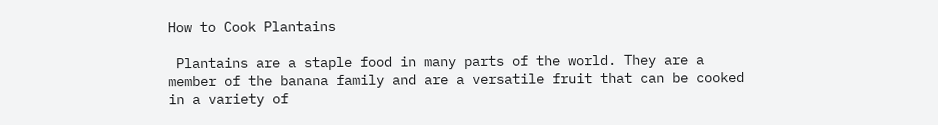How to Cook Plantains

 Plantains are a staple food in many parts of the world. They are a member of the banana family and are a versatile fruit that can be cooked in a variety of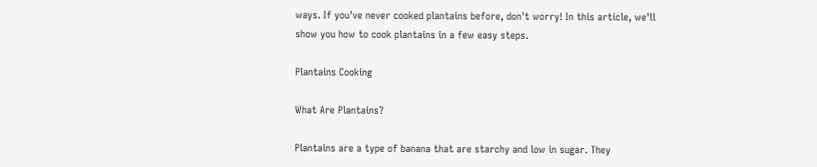ways. If you've never cooked plantains before, don't worry! In this article, we'll show you how to cook plantains in a few easy steps.

Plantains Cooking

What Are Plantains?

Plantains are a type of banana that are starchy and low in sugar. They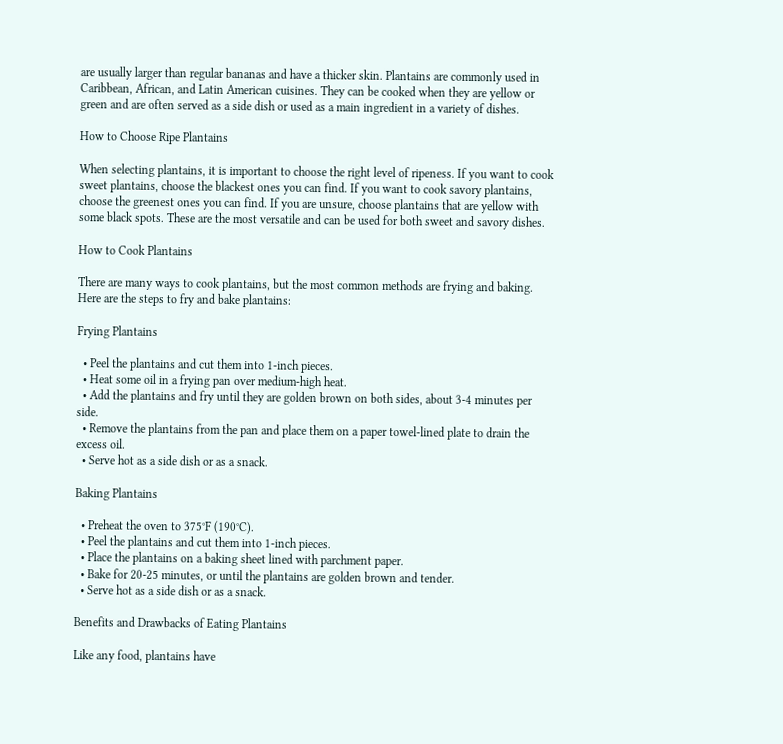are usually larger than regular bananas and have a thicker skin. Plantains are commonly used in Caribbean, African, and Latin American cuisines. They can be cooked when they are yellow or green and are often served as a side dish or used as a main ingredient in a variety of dishes.

How to Choose Ripe Plantains

When selecting plantains, it is important to choose the right level of ripeness. If you want to cook sweet plantains, choose the blackest ones you can find. If you want to cook savory plantains, choose the greenest ones you can find. If you are unsure, choose plantains that are yellow with some black spots. These are the most versatile and can be used for both sweet and savory dishes.

How to Cook Plantains

There are many ways to cook plantains, but the most common methods are frying and baking. Here are the steps to fry and bake plantains:

Frying Plantains

  • Peel the plantains and cut them into 1-inch pieces.
  • Heat some oil in a frying pan over medium-high heat.
  • Add the plantains and fry until they are golden brown on both sides, about 3-4 minutes per side.
  • Remove the plantains from the pan and place them on a paper towel-lined plate to drain the excess oil.
  • Serve hot as a side dish or as a snack.

Baking Plantains

  • Preheat the oven to 375°F (190°C).
  • Peel the plantains and cut them into 1-inch pieces.
  • Place the plantains on a baking sheet lined with parchment paper.
  • Bake for 20-25 minutes, or until the plantains are golden brown and tender.
  • Serve hot as a side dish or as a snack.

Benefits and Drawbacks of Eating Plantains

Like any food, plantains have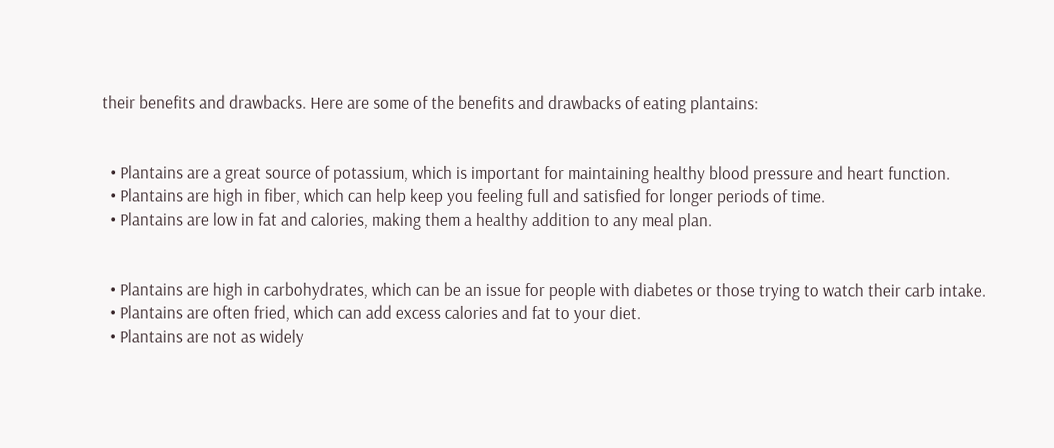their benefits and drawbacks. Here are some of the benefits and drawbacks of eating plantains:


  • Plantains are a great source of potassium, which is important for maintaining healthy blood pressure and heart function.
  • Plantains are high in fiber, which can help keep you feeling full and satisfied for longer periods of time.
  • Plantains are low in fat and calories, making them a healthy addition to any meal plan.


  • Plantains are high in carbohydrates, which can be an issue for people with diabetes or those trying to watch their carb intake.
  • Plantains are often fried, which can add excess calories and fat to your diet.
  • Plantains are not as widely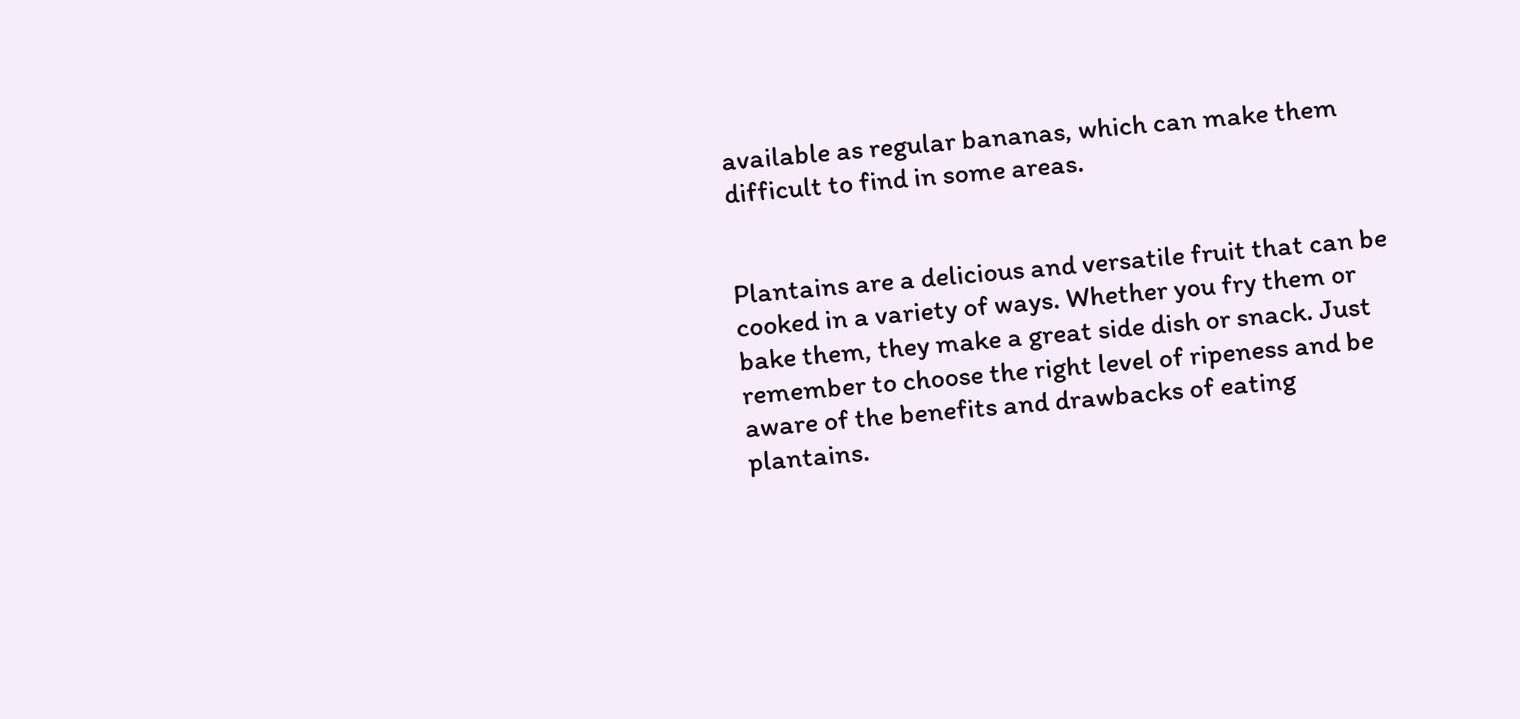available as regular bananas, which can make them difficult to find in some areas.


Plantains are a delicious and versatile fruit that can be cooked in a variety of ways. Whether you fry them or bake them, they make a great side dish or snack. Just remember to choose the right level of ripeness and be aware of the benefits and drawbacks of eating plantains.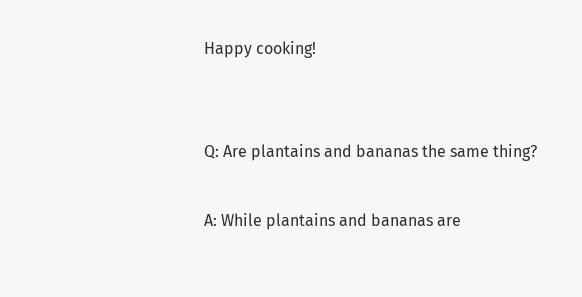Happy cooking!


Q: Are plantains and bananas the same thing?

A: While plantains and bananas are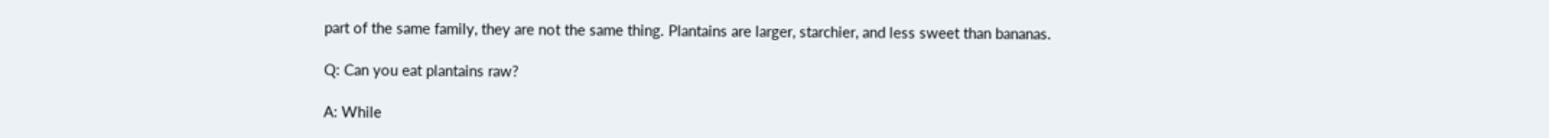part of the same family, they are not the same thing. Plantains are larger, starchier, and less sweet than bananas.

Q: Can you eat plantains raw?

A: While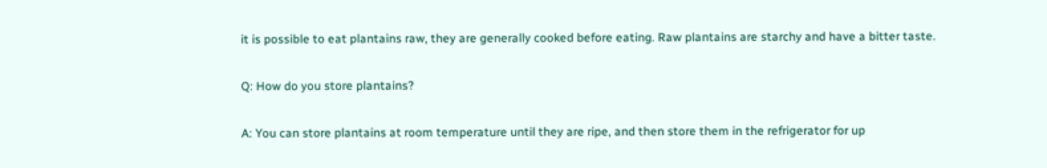it is possible to eat plantains raw, they are generally cooked before eating. Raw plantains are starchy and have a bitter taste.

Q: How do you store plantains?

A: You can store plantains at room temperature until they are ripe, and then store them in the refrigerator for up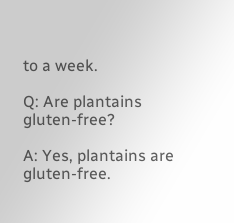to a week.

Q: Are plantains gluten-free?

A: Yes, plantains are gluten-free.